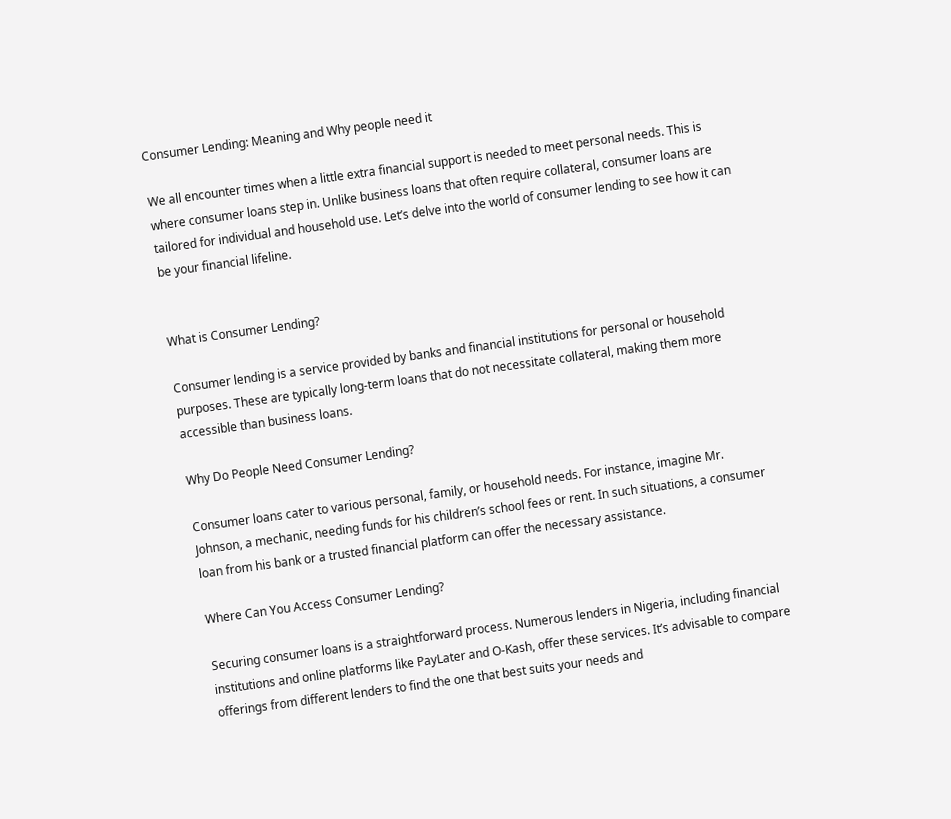Consumer Lending: Meaning and Why people need it

We all encounter times when a little extra financial support is needed to meet personal needs. This is where consumer loans step in. Unlike business loans that often require collateral, consumer loans are tailored for individual and household use. Let’s delve into the world of consumer lending to see how it can be your financial lifeline.


What is Consumer Lending?

Consumer lending is a service provided by banks and financial institutions for personal or household purposes. These are typically long-term loans that do not necessitate collateral, making them more accessible than business loans.

Why Do People Need Consumer Lending?

Consumer loans cater to various personal, family, or household needs. For instance, imagine Mr. Johnson, a mechanic, needing funds for his children’s school fees or rent. In such situations, a consumer loan from his bank or a trusted financial platform can offer the necessary assistance.

Where Can You Access Consumer Lending?

Securing consumer loans is a straightforward process. Numerous lenders in Nigeria, including financial institutions and online platforms like PayLater and O-Kash, offer these services. It’s advisable to compare offerings from different lenders to find the one that best suits your needs and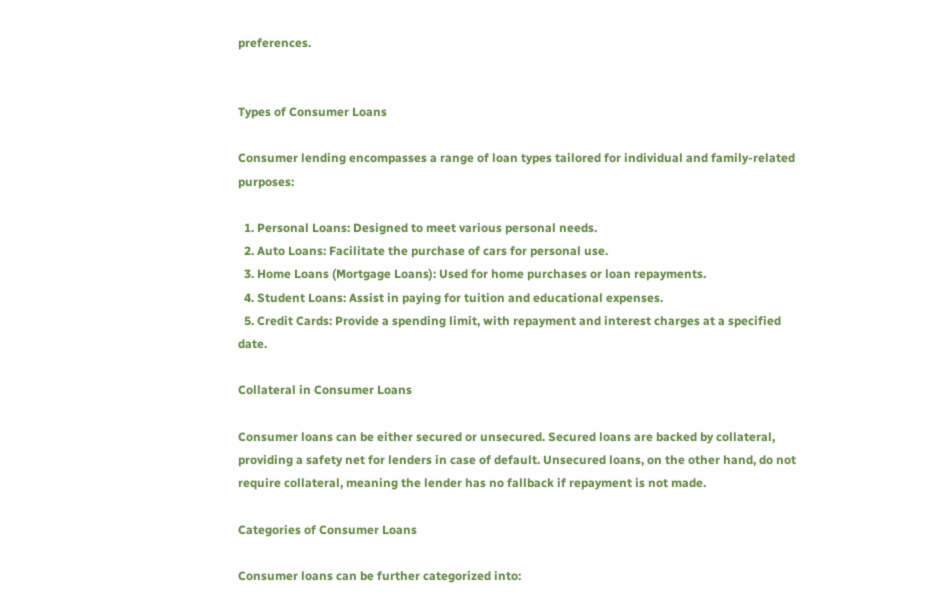preferences.


Types of Consumer Loans

Consumer lending encompasses a range of loan types tailored for individual and family-related purposes:

  1. Personal Loans: Designed to meet various personal needs.
  2. Auto Loans: Facilitate the purchase of cars for personal use.
  3. Home Loans (Mortgage Loans): Used for home purchases or loan repayments.
  4. Student Loans: Assist in paying for tuition and educational expenses.
  5. Credit Cards: Provide a spending limit, with repayment and interest charges at a specified date.

Collateral in Consumer Loans

Consumer loans can be either secured or unsecured. Secured loans are backed by collateral, providing a safety net for lenders in case of default. Unsecured loans, on the other hand, do not require collateral, meaning the lender has no fallback if repayment is not made.

Categories of Consumer Loans

Consumer loans can be further categorized into: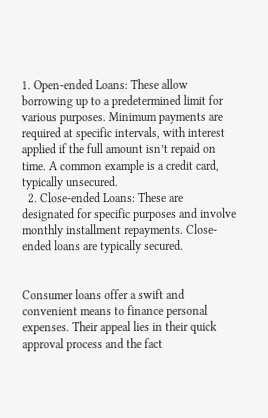1. Open-ended Loans: These allow borrowing up to a predetermined limit for various purposes. Minimum payments are required at specific intervals, with interest applied if the full amount isn’t repaid on time. A common example is a credit card, typically unsecured.
  2. Close-ended Loans: These are designated for specific purposes and involve monthly installment repayments. Close-ended loans are typically secured.


Consumer loans offer a swift and convenient means to finance personal expenses. Their appeal lies in their quick approval process and the fact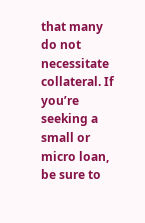that many do not necessitate collateral. If you’re seeking a small or micro loan, be sure to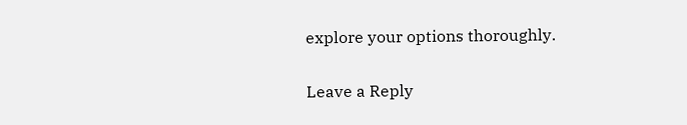explore your options thoroughly.

Leave a Reply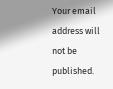Your email address will not be published.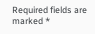Required fields are marked *